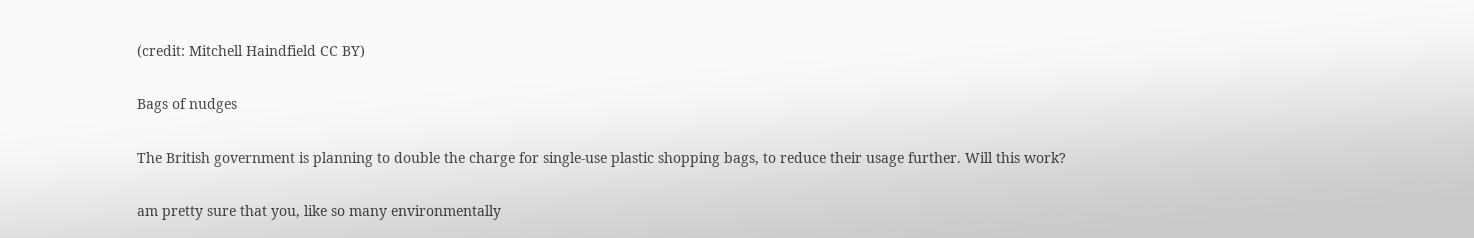(credit: Mitchell Haindfield CC BY)

Bags of nudges

The British government is planning to double the charge for single-use plastic shopping bags, to reduce their usage further. Will this work?

am pretty sure that you, like so many environmentally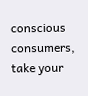conscious consumers, take your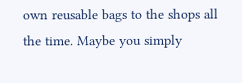own reusable bags to the shops all the time. Maybe you simply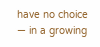have no choice — in a growing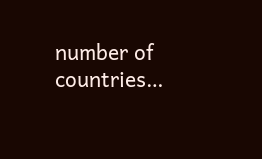number of countries…